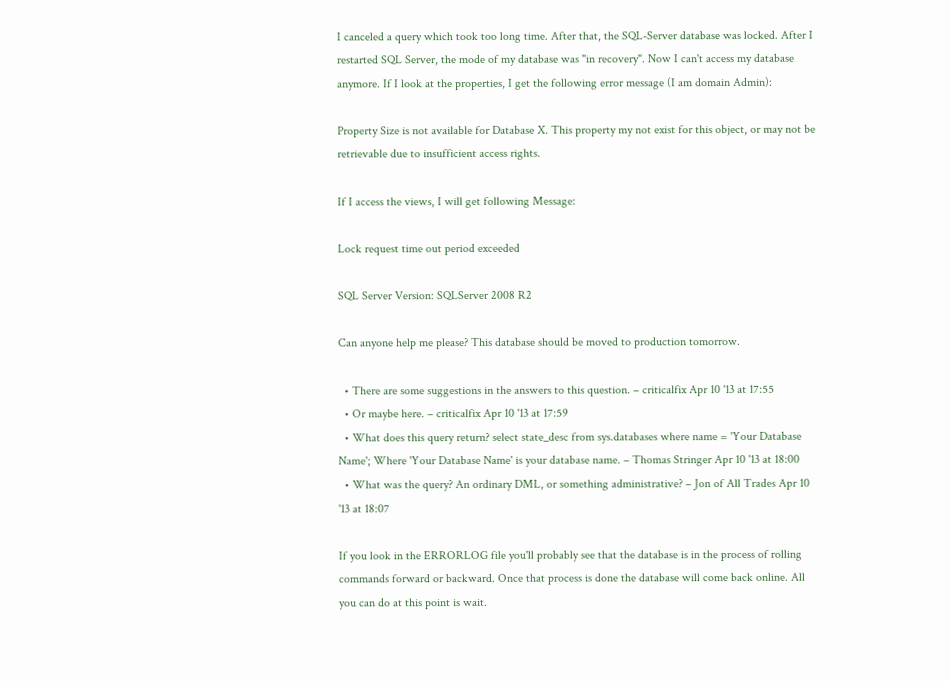I canceled a query which took too long time. After that, the SQL-Server database was locked. After I restarted SQL Server, the mode of my database was "in recovery". Now I can't access my database anymore. If I look at the properties, I get the following error message (I am domain Admin):

Property Size is not available for Database X. This property my not exist for this object, or may not be retrievable due to insufficient access rights.

If I access the views, I will get following Message:

Lock request time out period exceeded

SQL Server Version: SQLServer 2008 R2

Can anyone help me please? This database should be moved to production tomorrow.

  • There are some suggestions in the answers to this question. – criticalfix Apr 10 '13 at 17:55
  • Or maybe here. – criticalfix Apr 10 '13 at 17:59
  • What does this query return? select state_desc from sys.databases where name = 'Your Database Name'; Where 'Your Database Name' is your database name. – Thomas Stringer Apr 10 '13 at 18:00
  • What was the query? An ordinary DML, or something administrative? – Jon of All Trades Apr 10 '13 at 18:07

If you look in the ERRORLOG file you'll probably see that the database is in the process of rolling commands forward or backward. Once that process is done the database will come back online. All you can do at this point is wait.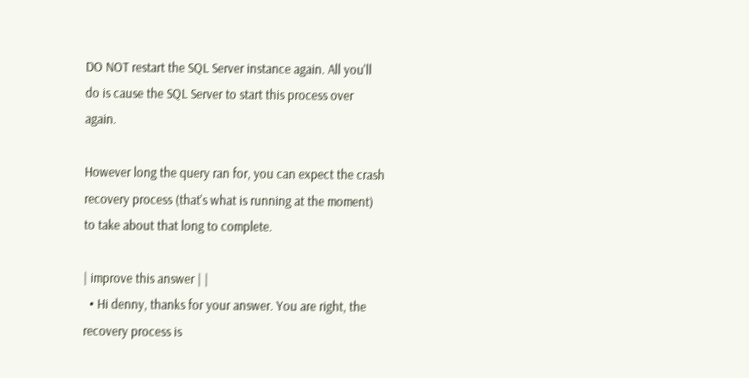DO NOT restart the SQL Server instance again. All you'll do is cause the SQL Server to start this process over again.

However long the query ran for, you can expect the crash recovery process (that's what is running at the moment) to take about that long to complete.

| improve this answer | |
  • Hi denny, thanks for your answer. You are right, the recovery process is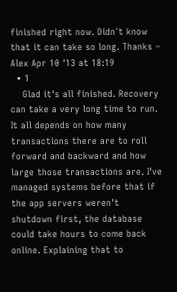finished right now. Didn´t know that it can take so long. Thanks – Alex Apr 10 '13 at 18:19
  • 1
    Glad it's all finished. Recovery can take a very long time to run. It all depends on how many transactions there are to roll forward and backward and how large those transactions are. I've managed systems before that if the app servers weren't shutdown first, the database could take hours to come back online. Explaining that to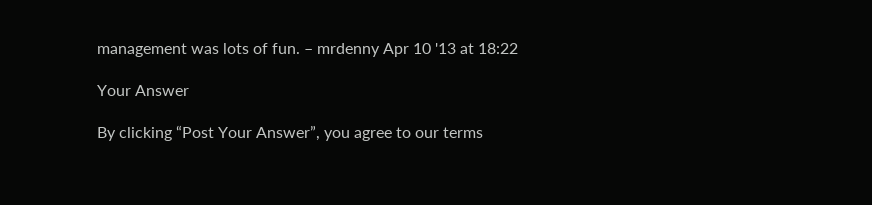management was lots of fun. – mrdenny Apr 10 '13 at 18:22

Your Answer

By clicking “Post Your Answer”, you agree to our terms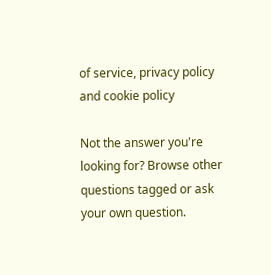of service, privacy policy and cookie policy

Not the answer you're looking for? Browse other questions tagged or ask your own question.